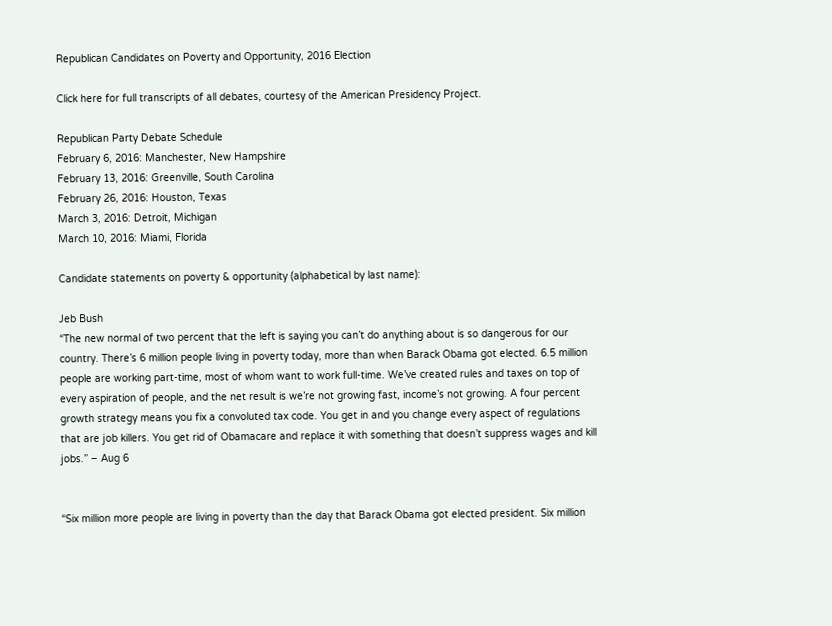Republican Candidates on Poverty and Opportunity, 2016 Election

Click here for full transcripts of all debates, courtesy of the American Presidency Project.

Republican Party Debate Schedule
February 6, 2016: Manchester, New Hampshire
February 13, 2016: Greenville, South Carolina
February 26, 2016: Houston, Texas
March 3, 2016: Detroit, Michigan
March 10, 2016: Miami, Florida

Candidate statements on poverty & opportunity (alphabetical by last name):

Jeb Bush
“The new normal of two percent that the left is saying you can’t do anything about is so dangerous for our country. There’s 6 million people living in poverty today, more than when Barack Obama got elected. 6.5 million people are working part-time, most of whom want to work full-time. We’ve created rules and taxes on top of every aspiration of people, and the net result is we’re not growing fast, income’s not growing. A four percent growth strategy means you fix a convoluted tax code. You get in and you change every aspect of regulations that are job killers. You get rid of Obamacare and replace it with something that doesn’t suppress wages and kill jobs.” – Aug 6


“Six million more people are living in poverty than the day that Barack Obama got elected president. Six million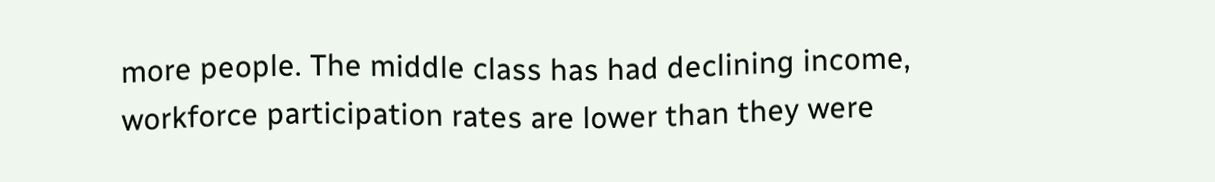more people. The middle class has had declining income, workforce participation rates are lower than they were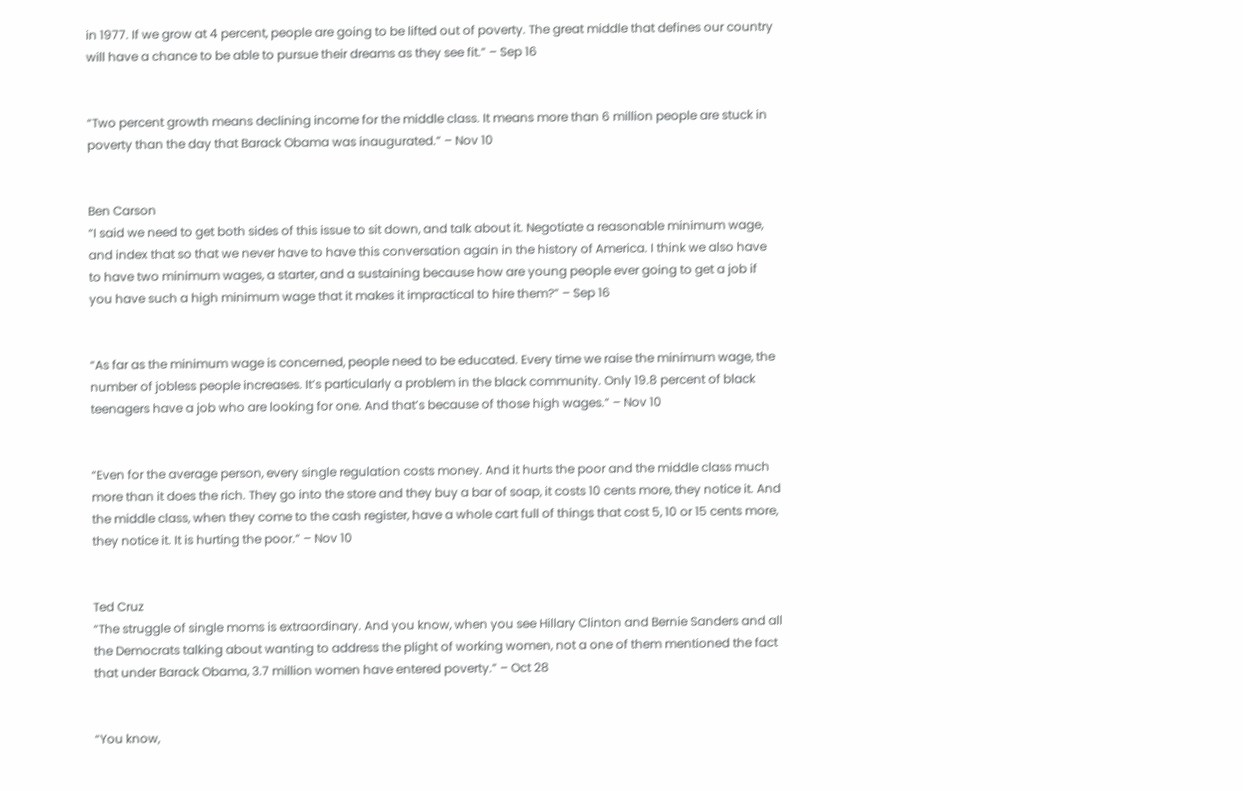in 1977. If we grow at 4 percent, people are going to be lifted out of poverty. The great middle that defines our country will have a chance to be able to pursue their dreams as they see fit.” – Sep 16


“Two percent growth means declining income for the middle class. It means more than 6 million people are stuck in poverty than the day that Barack Obama was inaugurated.” – Nov 10


Ben Carson
“I said we need to get both sides of this issue to sit down, and talk about it. Negotiate a reasonable minimum wage, and index that so that we never have to have this conversation again in the history of America. I think we also have to have two minimum wages, a starter, and a sustaining because how are young people ever going to get a job if you have such a high minimum wage that it makes it impractical to hire them?” – Sep 16


“As far as the minimum wage is concerned, people need to be educated. Every time we raise the minimum wage, the number of jobless people increases. It’s particularly a problem in the black community. Only 19.8 percent of black teenagers have a job who are looking for one. And that’s because of those high wages.” – Nov 10


“Even for the average person, every single regulation costs money. And it hurts the poor and the middle class much more than it does the rich. They go into the store and they buy a bar of soap, it costs 10 cents more, they notice it. And the middle class, when they come to the cash register, have a whole cart full of things that cost 5, 10 or 15 cents more, they notice it. It is hurting the poor.” – Nov 10


Ted Cruz
“The struggle of single moms is extraordinary. And you know, when you see Hillary Clinton and Bernie Sanders and all the Democrats talking about wanting to address the plight of working women, not a one of them mentioned the fact that under Barack Obama, 3.7 million women have entered poverty.” – Oct 28


“You know,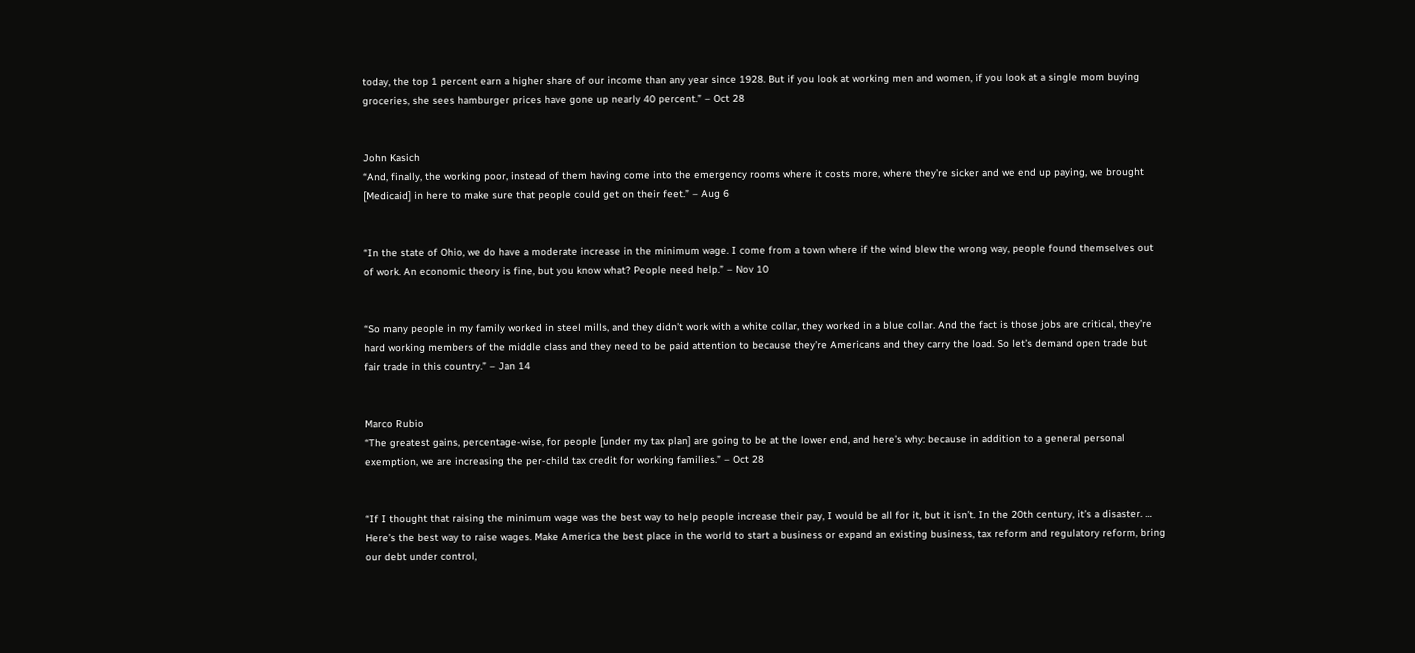today, the top 1 percent earn a higher share of our income than any year since 1928. But if you look at working men and women, if you look at a single mom buying groceries, she sees hamburger prices have gone up nearly 40 percent.” – Oct 28


John Kasich
“And, finally, the working poor, instead of them having come into the emergency rooms where it costs more, where they’re sicker and we end up paying, we brought [Medicaid] in here to make sure that people could get on their feet.” – Aug 6


“In the state of Ohio, we do have a moderate increase in the minimum wage. I come from a town where if the wind blew the wrong way, people found themselves out of work. An economic theory is fine, but you know what? People need help.” – Nov 10


“So many people in my family worked in steel mills, and they didn’t work with a white collar, they worked in a blue collar. And the fact is those jobs are critical, they’re hard working members of the middle class and they need to be paid attention to because they’re Americans and they carry the load. So let’s demand open trade but fair trade in this country.” – Jan 14


Marco Rubio
“The greatest gains, percentage-wise, for people [under my tax plan] are going to be at the lower end, and here’s why: because in addition to a general personal exemption, we are increasing the per-child tax credit for working families.” – Oct 28


“If I thought that raising the minimum wage was the best way to help people increase their pay, I would be all for it, but it isn’t. In the 20th century, it’s a disaster. … Here’s the best way to raise wages. Make America the best place in the world to start a business or expand an existing business, tax reform and regulatory reform, bring our debt under control,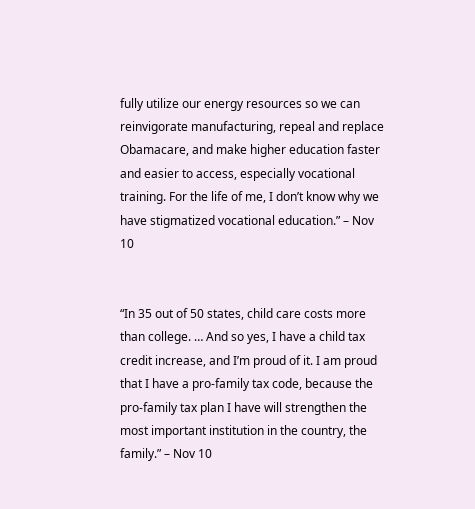fully utilize our energy resources so we can reinvigorate manufacturing, repeal and replace Obamacare, and make higher education faster and easier to access, especially vocational training. For the life of me, I don’t know why we have stigmatized vocational education.” – Nov 10


“In 35 out of 50 states, child care costs more than college. … And so yes, I have a child tax credit increase, and I’m proud of it. I am proud that I have a pro-family tax code, because the pro-family tax plan I have will strengthen the most important institution in the country, the family.” – Nov 10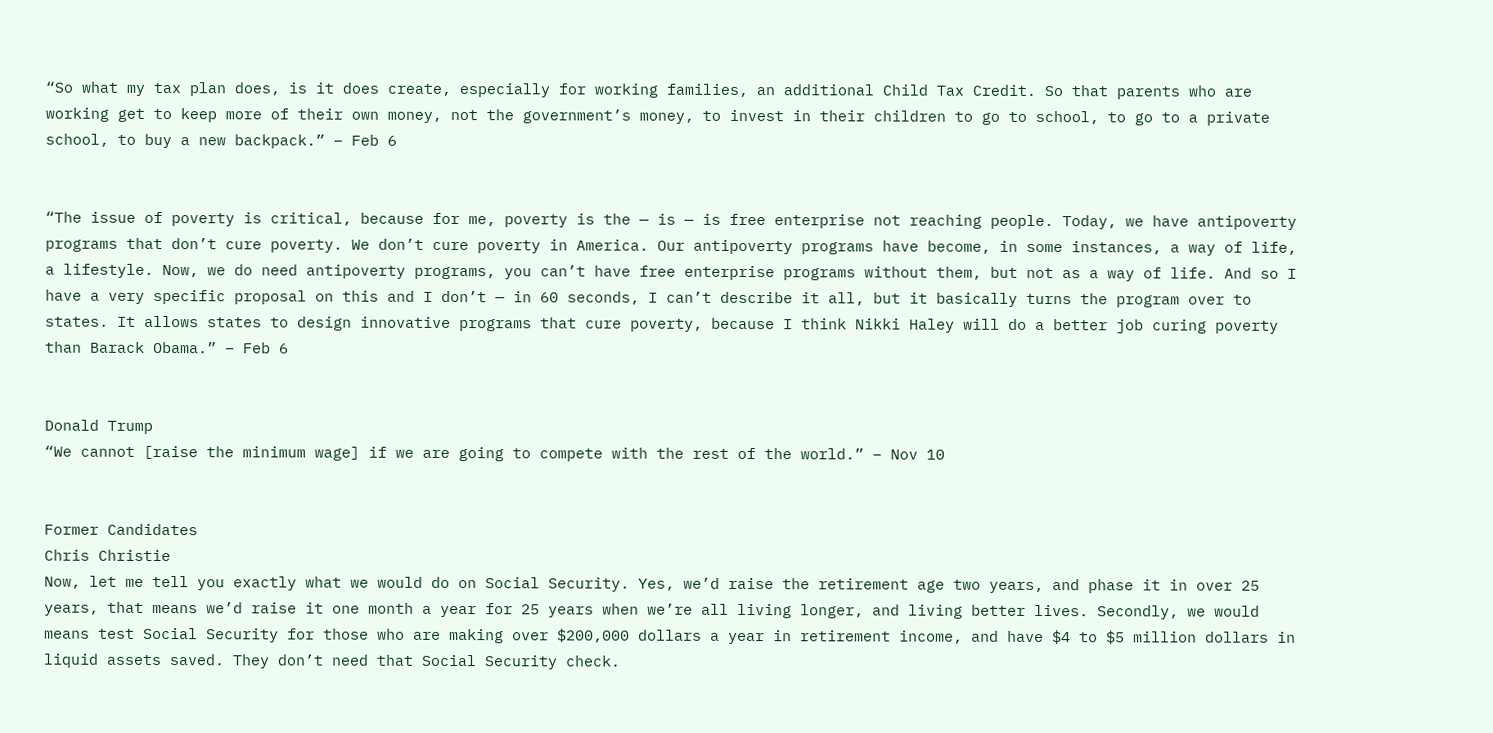“So what my tax plan does, is it does create, especially for working families, an additional Child Tax Credit. So that parents who are working get to keep more of their own money, not the government’s money, to invest in their children to go to school, to go to a private school, to buy a new backpack.” – Feb 6


“The issue of poverty is critical, because for me, poverty is the — is — is free enterprise not reaching people. Today, we have antipoverty programs that don’t cure poverty. We don’t cure poverty in America. Our antipoverty programs have become, in some instances, a way of life, a lifestyle. Now, we do need antipoverty programs, you can’t have free enterprise programs without them, but not as a way of life. And so I have a very specific proposal on this and I don’t — in 60 seconds, I can’t describe it all, but it basically turns the program over to states. It allows states to design innovative programs that cure poverty, because I think Nikki Haley will do a better job curing poverty than Barack Obama.” – Feb 6


Donald Trump
“We cannot [raise the minimum wage] if we are going to compete with the rest of the world.” – Nov 10


Former Candidates
Chris Christie
Now, let me tell you exactly what we would do on Social Security. Yes, we’d raise the retirement age two years, and phase it in over 25 years, that means we’d raise it one month a year for 25 years when we’re all living longer, and living better lives. Secondly, we would means test Social Security for those who are making over $200,000 dollars a year in retirement income, and have $4 to $5 million dollars in liquid assets saved. They don’t need that Social Security check.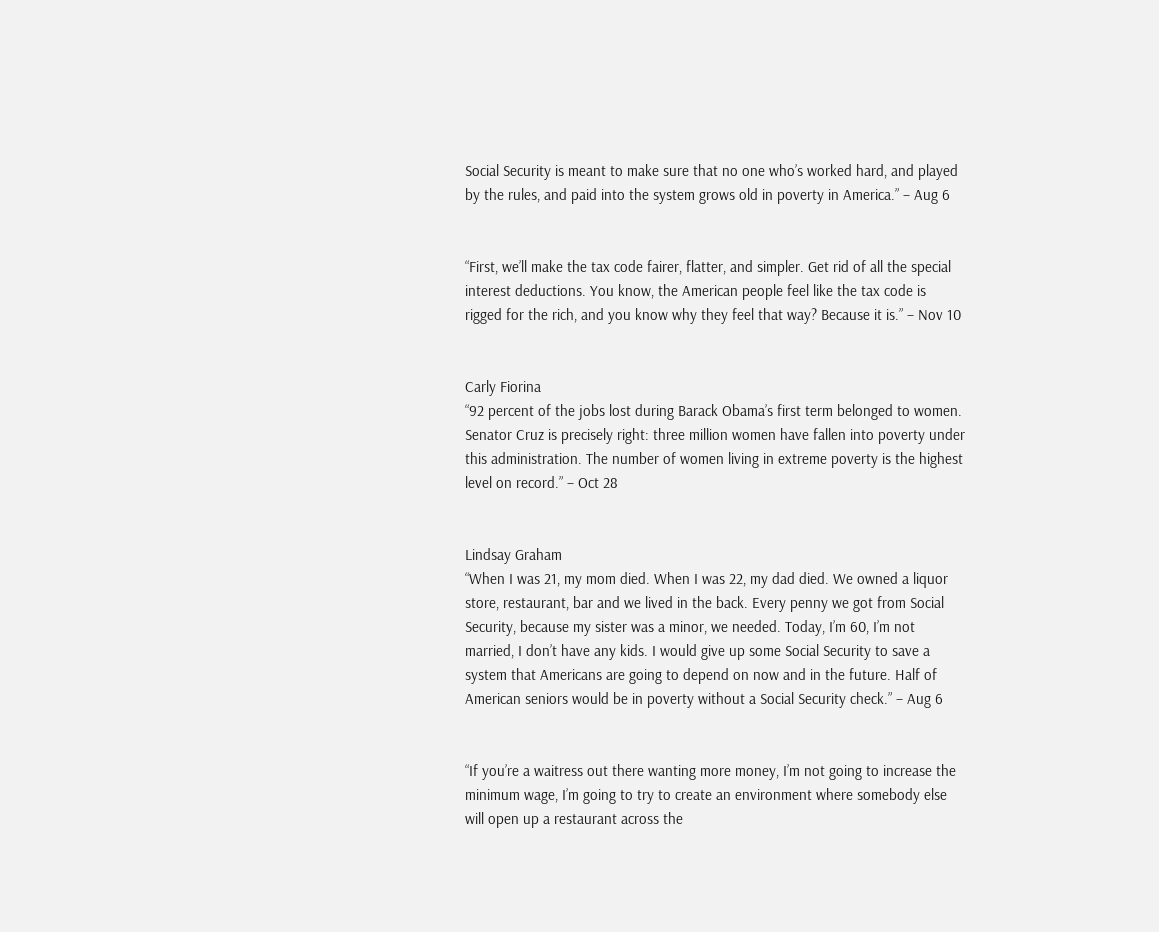Social Security is meant to make sure that no one who’s worked hard, and played by the rules, and paid into the system grows old in poverty in America.” – Aug 6


“First, we’ll make the tax code fairer, flatter, and simpler. Get rid of all the special interest deductions. You know, the American people feel like the tax code is rigged for the rich, and you know why they feel that way? Because it is.” – Nov 10


Carly Fiorina
“92 percent of the jobs lost during Barack Obama’s first term belonged to women. Senator Cruz is precisely right: three million women have fallen into poverty under this administration. The number of women living in extreme poverty is the highest level on record.” – Oct 28


Lindsay Graham
“When I was 21, my mom died. When I was 22, my dad died. We owned a liquor store, restaurant, bar and we lived in the back. Every penny we got from Social Security, because my sister was a minor, we needed. Today, I’m 60, I’m not married, I don’t have any kids. I would give up some Social Security to save a system that Americans are going to depend on now and in the future. Half of American seniors would be in poverty without a Social Security check.” – Aug 6


“If you’re a waitress out there wanting more money, I’m not going to increase the minimum wage, I’m going to try to create an environment where somebody else will open up a restaurant across the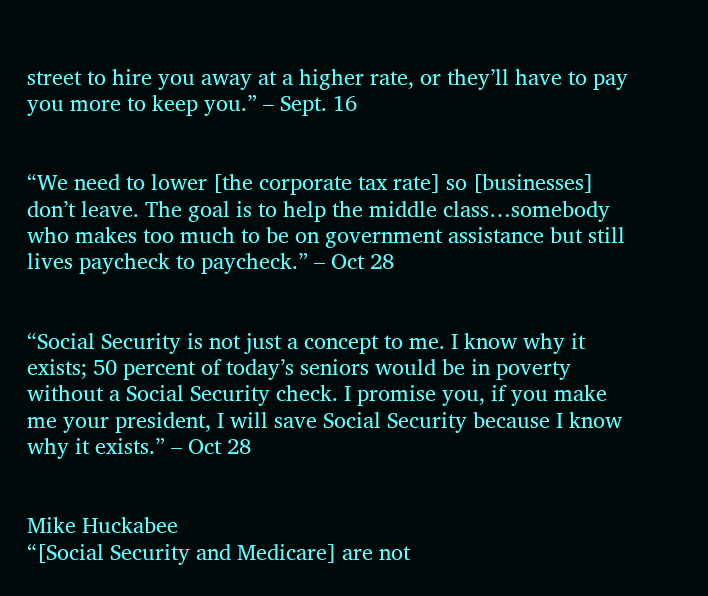street to hire you away at a higher rate, or they’ll have to pay you more to keep you.” – Sept. 16


“We need to lower [the corporate tax rate] so [businesses] don’t leave. The goal is to help the middle class…somebody who makes too much to be on government assistance but still lives paycheck to paycheck.” – Oct 28


“Social Security is not just a concept to me. I know why it exists; 50 percent of today’s seniors would be in poverty without a Social Security check. I promise you, if you make me your president, I will save Social Security because I know why it exists.” – Oct 28


Mike Huckabee
“[Social Security and Medicare] are not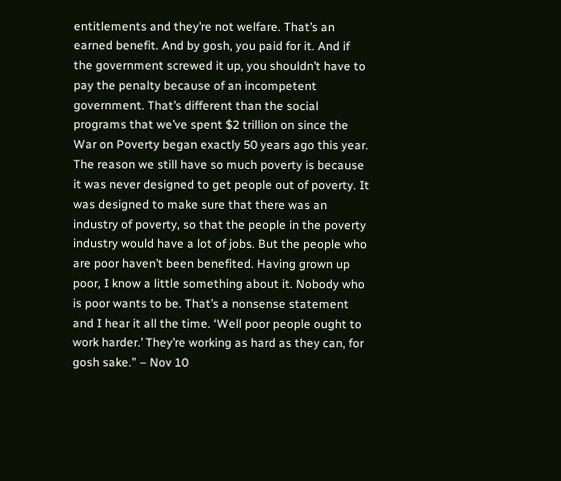entitlements and they’re not welfare. That’s an earned benefit. And by gosh, you paid for it. And if the government screwed it up, you shouldn’t have to pay the penalty because of an incompetent government. That’s different than the social programs that we’ve spent $2 trillion on since the War on Poverty began exactly 50 years ago this year. The reason we still have so much poverty is because it was never designed to get people out of poverty. It was designed to make sure that there was an industry of poverty, so that the people in the poverty industry would have a lot of jobs. But the people who are poor haven’t been benefited. Having grown up poor, I know a little something about it. Nobody who is poor wants to be. That’s a nonsense statement and I hear it all the time. ‘Well poor people ought to work harder.’ They’re working as hard as they can, for gosh sake.” – Nov 10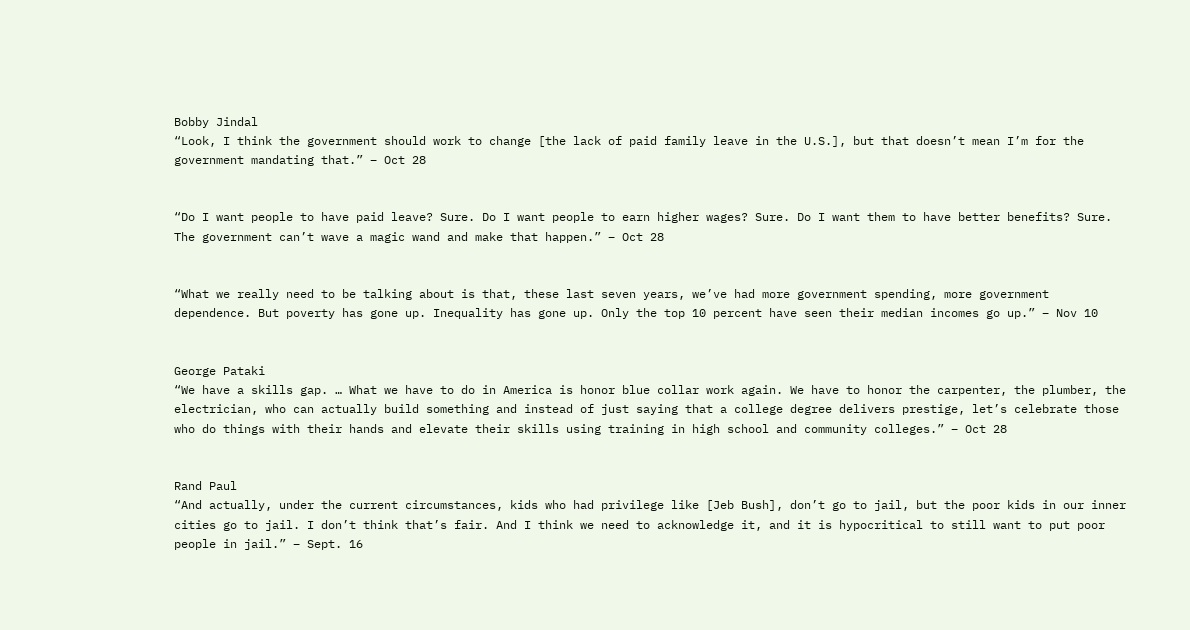Bobby Jindal
“Look, I think the government should work to change [the lack of paid family leave in the U.S.], but that doesn’t mean I’m for the government mandating that.” – Oct 28


“Do I want people to have paid leave? Sure. Do I want people to earn higher wages? Sure. Do I want them to have better benefits? Sure. The government can’t wave a magic wand and make that happen.” – Oct 28


“What we really need to be talking about is that, these last seven years, we’ve had more government spending, more government dependence. But poverty has gone up. Inequality has gone up. Only the top 10 percent have seen their median incomes go up.” – Nov 10


George Pataki
“We have a skills gap. … What we have to do in America is honor blue collar work again. We have to honor the carpenter, the plumber, the electrician, who can actually build something and instead of just saying that a college degree delivers prestige, let’s celebrate those who do things with their hands and elevate their skills using training in high school and community colleges.” – Oct 28


Rand Paul
“And actually, under the current circumstances, kids who had privilege like [Jeb Bush], don’t go to jail, but the poor kids in our inner cities go to jail. I don’t think that’s fair. And I think we need to acknowledge it, and it is hypocritical to still want to put poor people in jail.” – Sept. 16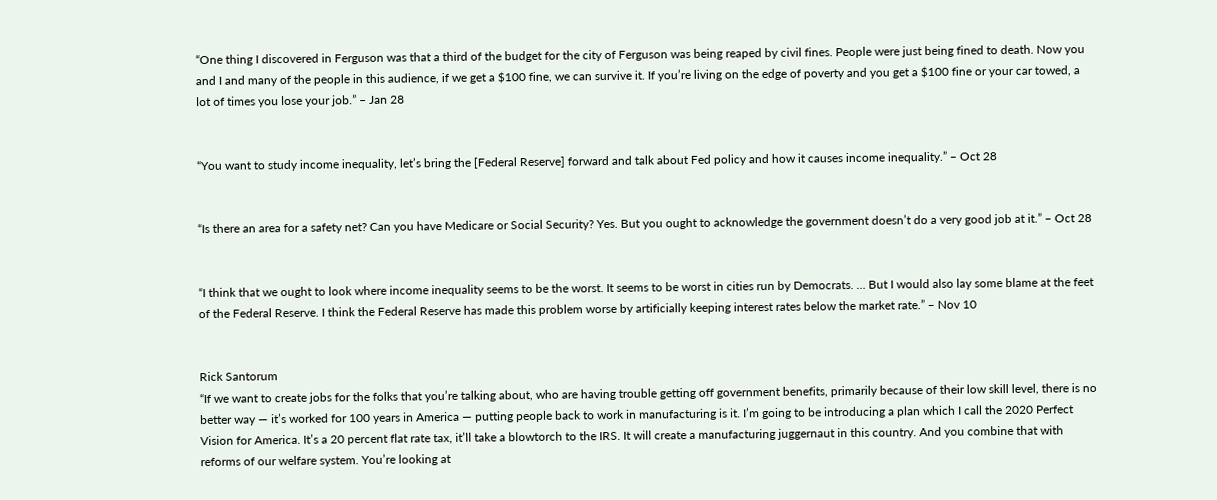“One thing I discovered in Ferguson was that a third of the budget for the city of Ferguson was being reaped by civil fines. People were just being fined to death. Now you and I and many of the people in this audience, if we get a $100 fine, we can survive it. If you’re living on the edge of poverty and you get a $100 fine or your car towed, a lot of times you lose your job.” – Jan 28


“You want to study income inequality, let’s bring the [Federal Reserve] forward and talk about Fed policy and how it causes income inequality.” – Oct 28


“Is there an area for a safety net? Can you have Medicare or Social Security? Yes. But you ought to acknowledge the government doesn’t do a very good job at it.” – Oct 28


“I think that we ought to look where income inequality seems to be the worst. It seems to be worst in cities run by Democrats. … But I would also lay some blame at the feet of the Federal Reserve. I think the Federal Reserve has made this problem worse by artificially keeping interest rates below the market rate.” – Nov 10


Rick Santorum
“If we want to create jobs for the folks that you’re talking about, who are having trouble getting off government benefits, primarily because of their low skill level, there is no better way — it’s worked for 100 years in America — putting people back to work in manufacturing is it. I’m going to be introducing a plan which I call the 2020 Perfect Vision for America. It’s a 20 percent flat rate tax, it’ll take a blowtorch to the IRS. It will create a manufacturing juggernaut in this country. And you combine that with reforms of our welfare system. You’re looking at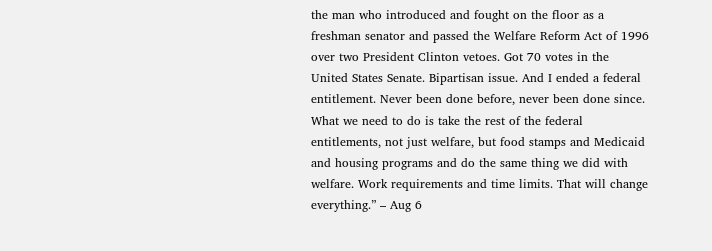the man who introduced and fought on the floor as a freshman senator and passed the Welfare Reform Act of 1996 over two President Clinton vetoes. Got 70 votes in the United States Senate. Bipartisan issue. And I ended a federal entitlement. Never been done before, never been done since. What we need to do is take the rest of the federal entitlements, not just welfare, but food stamps and Medicaid and housing programs and do the same thing we did with welfare. Work requirements and time limits. That will change everything.” – Aug 6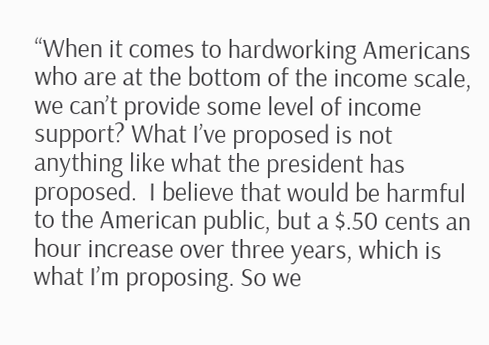“When it comes to hardworking Americans who are at the bottom of the income scale, we can’t provide some level of income support? What I’ve proposed is not anything like what the president has proposed.  I believe that would be harmful to the American public, but a $.50 cents an hour increase over three years, which is what I’m proposing. So we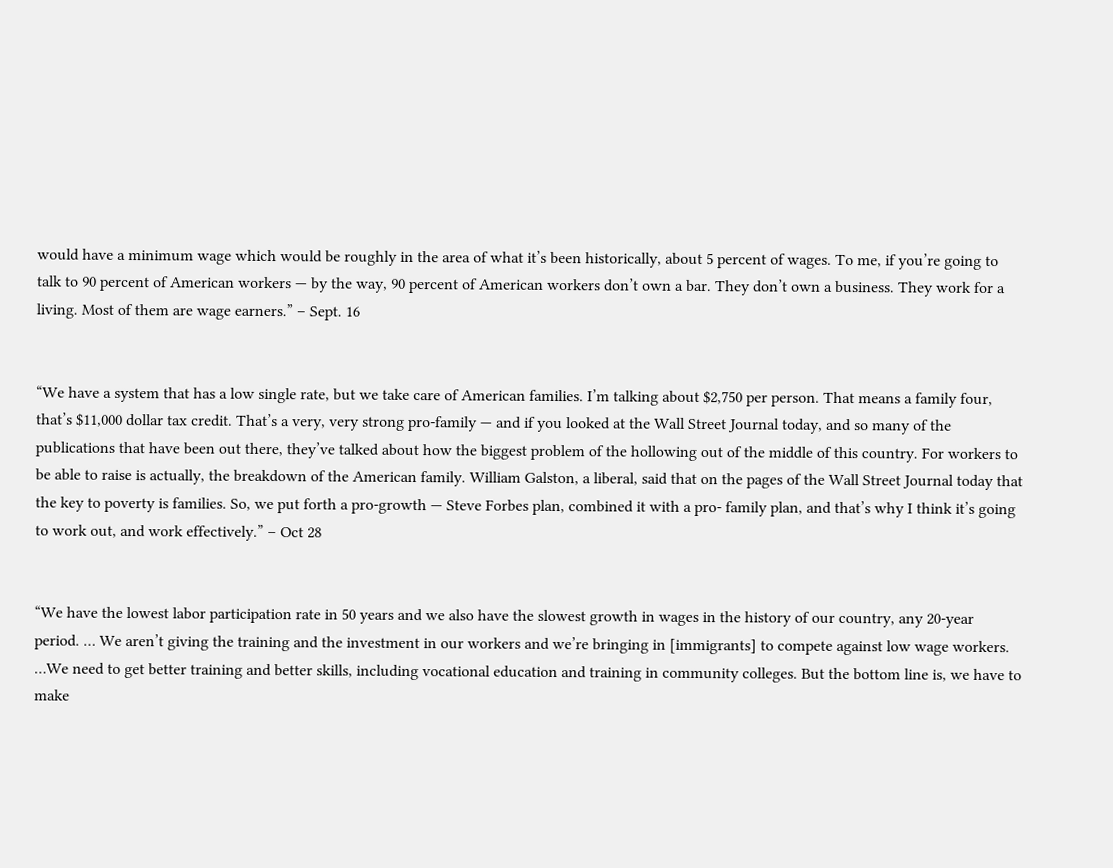would have a minimum wage which would be roughly in the area of what it’s been historically, about 5 percent of wages. To me, if you’re going to talk to 90 percent of American workers — by the way, 90 percent of American workers don’t own a bar. They don’t own a business. They work for a living. Most of them are wage earners.” – Sept. 16


“We have a system that has a low single rate, but we take care of American families. I’m talking about $2,750 per person. That means a family four, that’s $11,000 dollar tax credit. That’s a very, very strong pro-family — and if you looked at the Wall Street Journal today, and so many of the publications that have been out there, they’ve talked about how the biggest problem of the hollowing out of the middle of this country. For workers to be able to raise is actually, the breakdown of the American family. William Galston, a liberal, said that on the pages of the Wall Street Journal today that the key to poverty is families. So, we put forth a pro-growth — Steve Forbes plan, combined it with a pro- family plan, and that’s why I think it’s going to work out, and work effectively.” – Oct 28


“We have the lowest labor participation rate in 50 years and we also have the slowest growth in wages in the history of our country, any 20-year period. … We aren’t giving the training and the investment in our workers and we’re bringing in [immigrants] to compete against low wage workers. …We need to get better training and better skills, including vocational education and training in community colleges. But the bottom line is, we have to make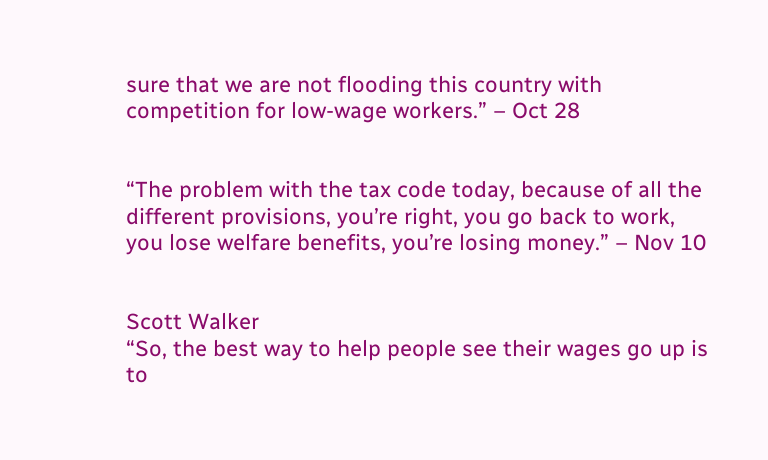sure that we are not flooding this country with competition for low-wage workers.” – Oct 28


“The problem with the tax code today, because of all the different provisions, you’re right, you go back to work, you lose welfare benefits, you’re losing money.” – Nov 10


Scott Walker
“So, the best way to help people see their wages go up is to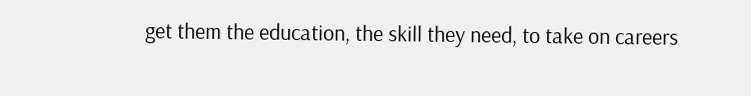get them the education, the skill they need, to take on careers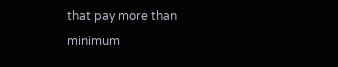that pay more than minimum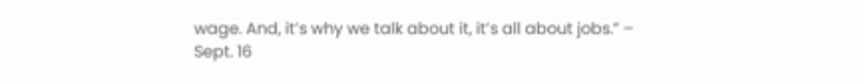wage. And, it’s why we talk about it, it’s all about jobs.” – Sept. 16